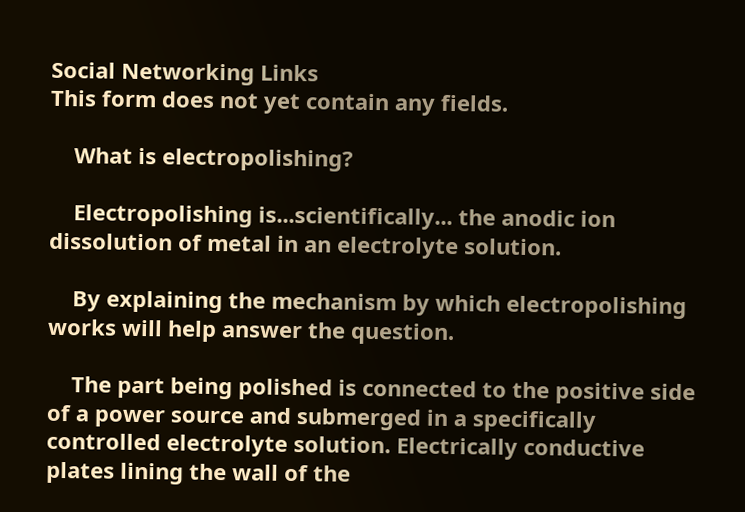Social Networking Links
This form does not yet contain any fields.

    What is electropolishing?

    Electropolishing is...scientifically... the anodic ion dissolution of metal in an electrolyte solution.

    By explaining the mechanism by which electropolishing works will help answer the question.

    The part being polished is connected to the positive side of a power source and submerged in a specifically controlled electrolyte solution. Electrically conductive plates lining the wall of the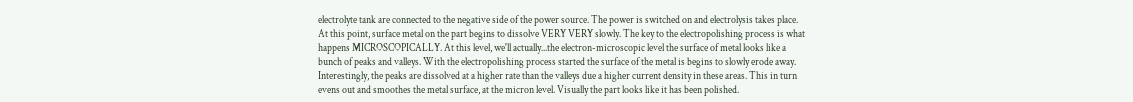electrolyte tank are connected to the negative side of the power source. The power is switched on and electrolysis takes place. At this point, surface metal on the part begins to dissolve VERY VERY slowly. The key to the electropolishing process is what happens MICROSCOPICALLY. At this level, we'll actually...the electron-microscopic level the surface of metal looks like a bunch of peaks and valleys. With the electropolishing process started the surface of the metal is begins to slowly erode away. Interestingly, the peaks are dissolved at a higher rate than the valleys due a higher current density in these areas. This in turn evens out and smoothes the metal surface, at the micron level. Visually the part looks like it has been polished.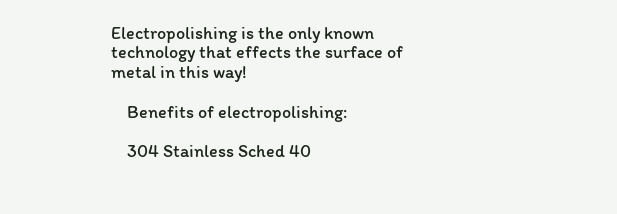Electropolishing is the only known technology that effects the surface of metal in this way!

    Benefits of electropolishing:

    304 Stainless Sched 40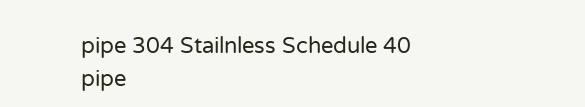pipe 304 Stailnless Schedule 40 pipe